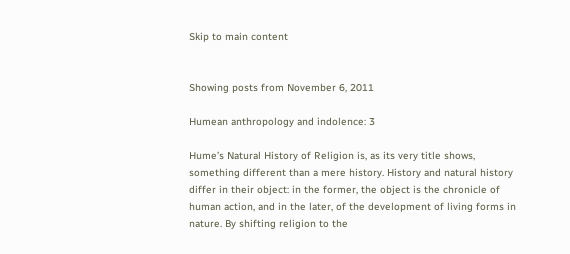Skip to main content


Showing posts from November 6, 2011

Humean anthropology and indolence: 3

Hume’s Natural History of Religion is, as its very title shows, something different than a mere history. History and natural history differ in their object: in the former, the object is the chronicle of human action, and in the later, of the development of living forms in nature. By shifting religion to the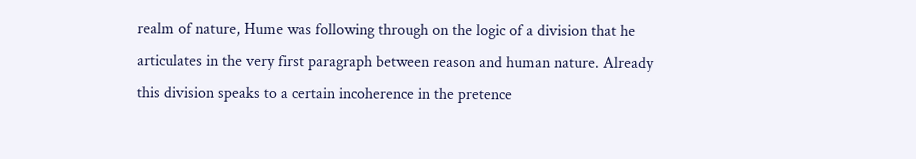realm of nature, Hume was following through on the logic of a division that he articulates in the very first paragraph between reason and human nature. Already this division speaks to a certain incoherence in the pretence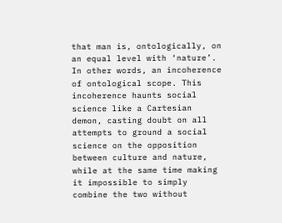that man is, ontologically, on an equal level with ‘nature’. In other words, an incoherence of ontological scope. This incoherence haunts social science like a Cartesian demon, casting doubt on all attempts to ground a social science on the opposition between culture and nature, while at the same time making it impossible to simply combine the two without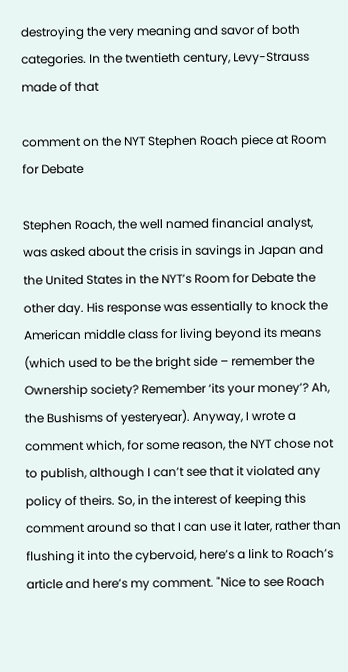destroying the very meaning and savor of both categories. In the twentieth century, Levy-Strauss made of that

comment on the NYT Stephen Roach piece at Room for Debate

Stephen Roach, the well named financial analyst, was asked about the crisis in savings in Japan and the United States in the NYT’s Room for Debate the other day. His response was essentially to knock the American middle class for living beyond its means (which used to be the bright side – remember the Ownership society? Remember ‘its your money’? Ah, the Bushisms of yesteryear). Anyway, I wrote a comment which, for some reason, the NYT chose not to publish, although I can’t see that it violated any policy of theirs. So, in the interest of keeping this comment around so that I can use it later, rather than flushing it into the cybervoid, here’s a link to Roach’s article and here’s my comment. "Nice to see Roach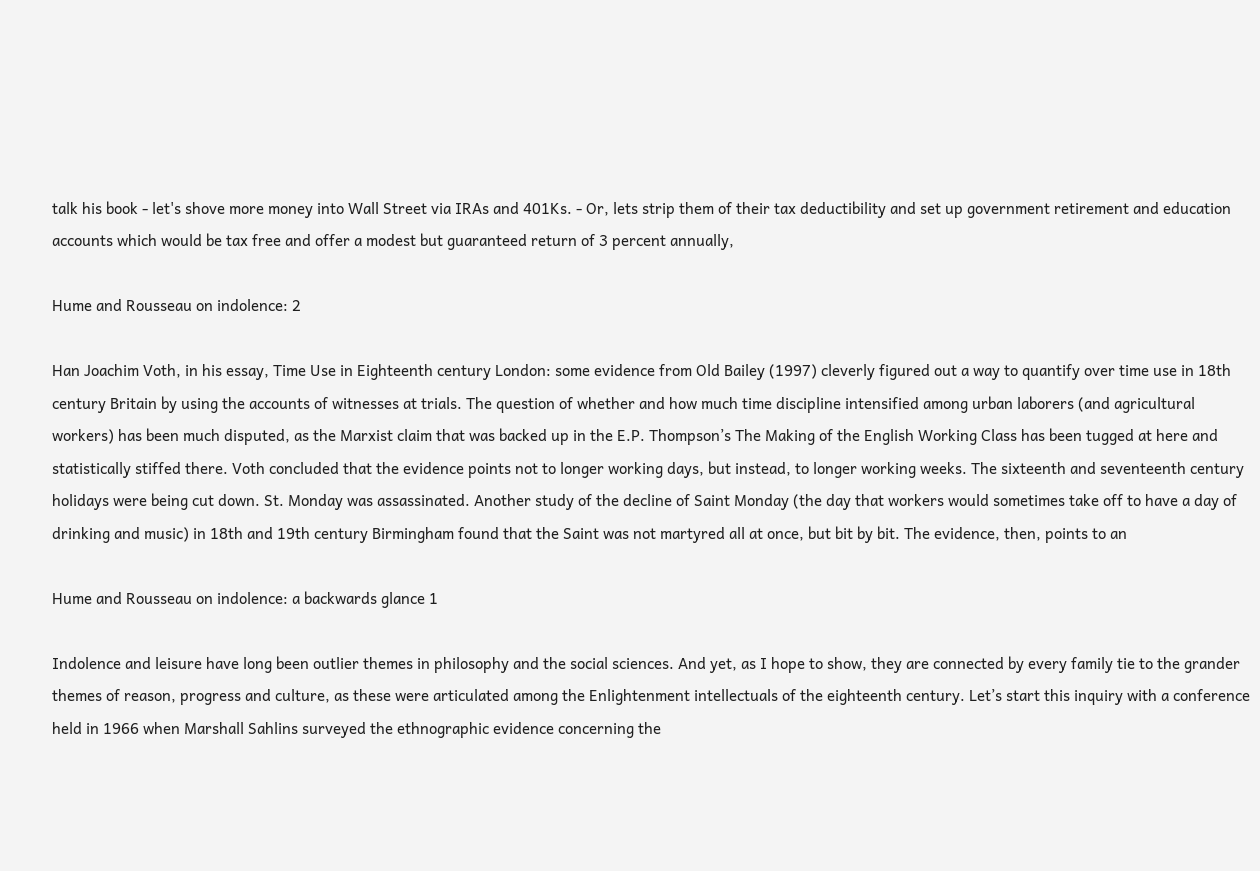talk his book - let's shove more money into Wall Street via IRAs and 401Ks. - Or, lets strip them of their tax deductibility and set up government retirement and education accounts which would be tax free and offer a modest but guaranteed return of 3 percent annually,

Hume and Rousseau on indolence: 2

Han Joachim Voth, in his essay, Time Use in Eighteenth century London: some evidence from Old Bailey (1997) cleverly figured out a way to quantify over time use in 18th century Britain by using the accounts of witnesses at trials. The question of whether and how much time discipline intensified among urban laborers (and agricultural workers) has been much disputed, as the Marxist claim that was backed up in the E.P. Thompson’s The Making of the English Working Class has been tugged at here and statistically stiffed there. Voth concluded that the evidence points not to longer working days, but instead, to longer working weeks. The sixteenth and seventeenth century holidays were being cut down. St. Monday was assassinated. Another study of the decline of Saint Monday (the day that workers would sometimes take off to have a day of drinking and music) in 18th and 19th century Birmingham found that the Saint was not martyred all at once, but bit by bit. The evidence, then, points to an

Hume and Rousseau on indolence: a backwards glance 1

Indolence and leisure have long been outlier themes in philosophy and the social sciences. And yet, as I hope to show, they are connected by every family tie to the grander themes of reason, progress and culture, as these were articulated among the Enlightenment intellectuals of the eighteenth century. Let’s start this inquiry with a conference held in 1966 when Marshall Sahlins surveyed the ethnographic evidence concerning the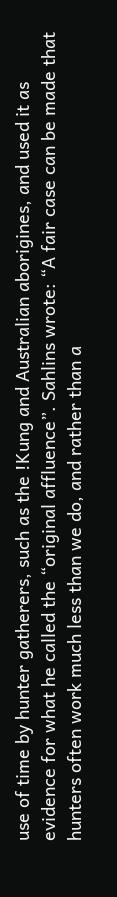use of time by hunter gatherers, such as the !Kung and Australian aborigines, and used it as evidence for what he called the “original affluence”. Sahlins wrote: “A fair case can be made that hunters often work much less than we do, and rather than a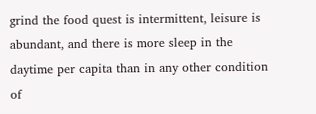grind the food quest is intermittent, leisure is abundant, and there is more sleep in the daytime per capita than in any other condition of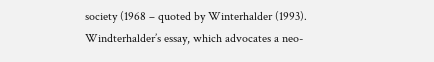society (1968 – quoted by Winterhalder (1993). Windterhalder’s essay, which advocates a neo-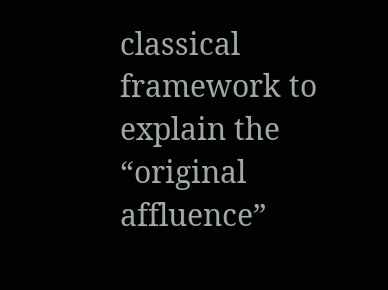classical framework to explain the “original affluence”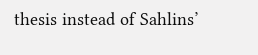thesis instead of Sahlins’